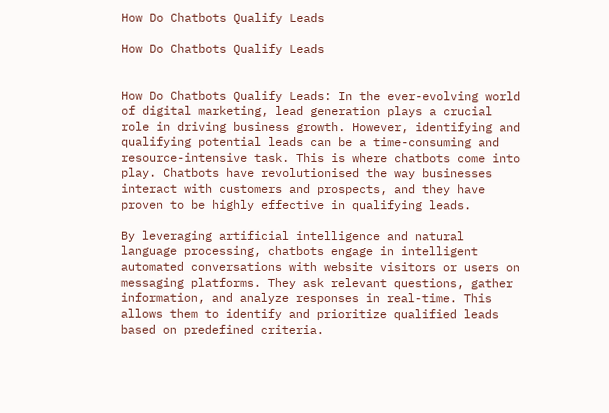How Do Chatbots Qualify Leads

How Do Chatbots Qualify Leads


How Do Chatbots Qualify Leads: In the ever-evolving world of digital marketing, lead generation plays a crucial role in driving business growth. However, identifying and qualifying potential leads can be a time-consuming and resource-intensive task. This is where chatbots come into play. Chatbots have revolutionised the way businesses interact with customers and prospects, and they have proven to be highly effective in qualifying leads.

By leveraging artificial intelligence and natural language processing, chatbots engage in intelligent automated conversations with website visitors or users on messaging platforms. They ask relevant questions, gather information, and analyze responses in real-time. This allows them to identify and prioritize qualified leads based on predefined criteria.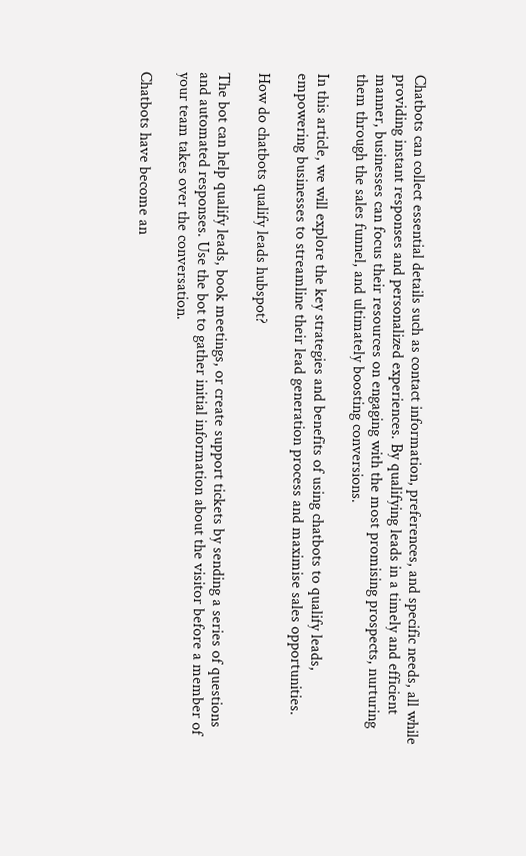Chatbots can collect essential details such as contact information, preferences, and specific needs, all while providing instant responses and personalized experiences. By qualifying leads in a timely and efficient manner, businesses can focus their resources on engaging with the most promising prospects, nurturing them through the sales funnel, and ultimately boosting conversions.

In this article, we will explore the key strategies and benefits of using chatbots to qualify leads, empowering businesses to streamline their lead generation process and maximise sales opportunities.

How do chatbots qualify leads hubspot?

The bot can help qualify leads, book meetings, or create support tickets by sending a series of questions and automated responses. Use the bot to gather initial information about the visitor before a member of your team takes over the conversation.

Chatbots have become an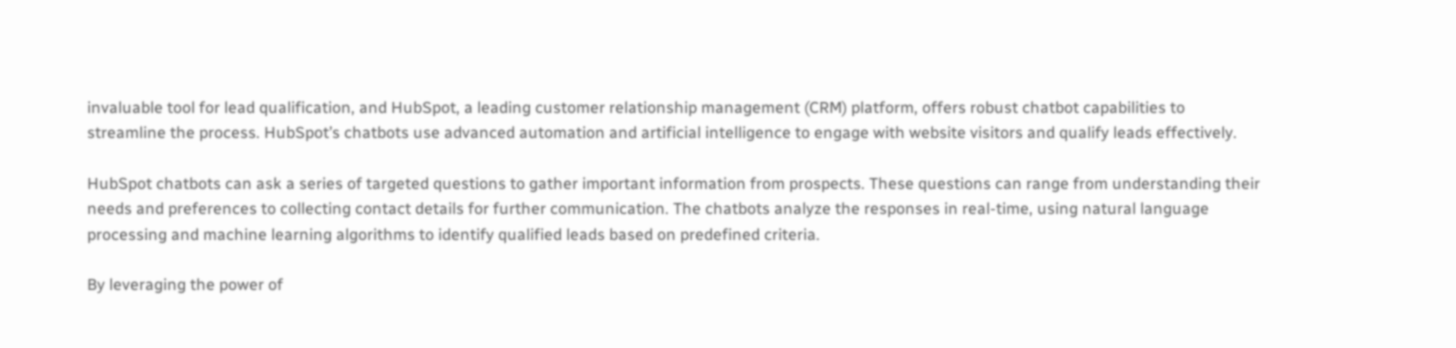invaluable tool for lead qualification, and HubSpot, a leading customer relationship management (CRM) platform, offers robust chatbot capabilities to streamline the process. HubSpot’s chatbots use advanced automation and artificial intelligence to engage with website visitors and qualify leads effectively.

HubSpot chatbots can ask a series of targeted questions to gather important information from prospects. These questions can range from understanding their needs and preferences to collecting contact details for further communication. The chatbots analyze the responses in real-time, using natural language processing and machine learning algorithms to identify qualified leads based on predefined criteria.

By leveraging the power of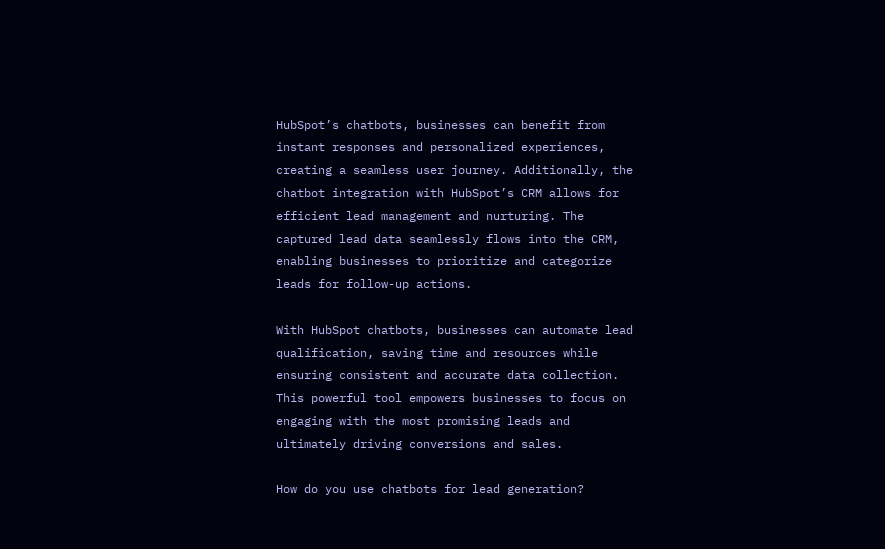HubSpot’s chatbots, businesses can benefit from instant responses and personalized experiences, creating a seamless user journey. Additionally, the chatbot integration with HubSpot’s CRM allows for efficient lead management and nurturing. The captured lead data seamlessly flows into the CRM, enabling businesses to prioritize and categorize leads for follow-up actions.

With HubSpot chatbots, businesses can automate lead qualification, saving time and resources while ensuring consistent and accurate data collection. This powerful tool empowers businesses to focus on engaging with the most promising leads and ultimately driving conversions and sales.

How do you use chatbots for lead generation?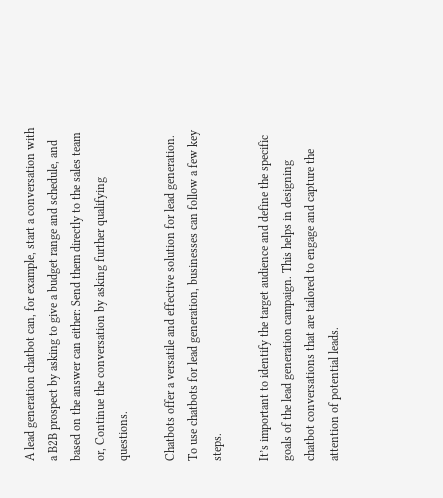A lead generation chatbot can, for example, start a conversation with a B2B prospect by asking to give a budget range and schedule, and based on the answer can either: Send them directly to the sales team or, Continue the conversation by asking further qualifying questions.

Chatbots offer a versatile and effective solution for lead generation. To use chatbots for lead generation, businesses can follow a few key steps.

It’s important to identify the target audience and define the specific goals of the lead generation campaign. This helps in designing chatbot conversations that are tailored to engage and capture the attention of potential leads.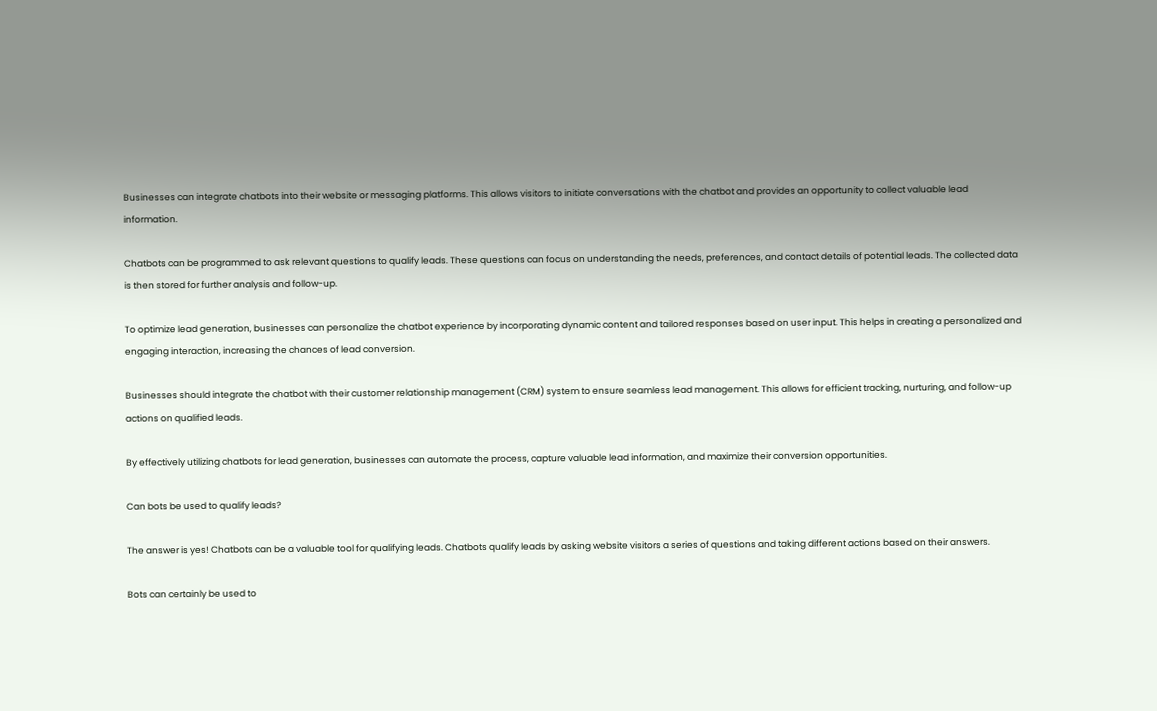Businesses can integrate chatbots into their website or messaging platforms. This allows visitors to initiate conversations with the chatbot and provides an opportunity to collect valuable lead information.

Chatbots can be programmed to ask relevant questions to qualify leads. These questions can focus on understanding the needs, preferences, and contact details of potential leads. The collected data is then stored for further analysis and follow-up.

To optimize lead generation, businesses can personalize the chatbot experience by incorporating dynamic content and tailored responses based on user input. This helps in creating a personalized and engaging interaction, increasing the chances of lead conversion.

Businesses should integrate the chatbot with their customer relationship management (CRM) system to ensure seamless lead management. This allows for efficient tracking, nurturing, and follow-up actions on qualified leads.

By effectively utilizing chatbots for lead generation, businesses can automate the process, capture valuable lead information, and maximize their conversion opportunities.

Can bots be used to qualify leads?

The answer is yes! Chatbots can be a valuable tool for qualifying leads. Chatbots qualify leads by asking website visitors a series of questions and taking different actions based on their answers.

Bots can certainly be used to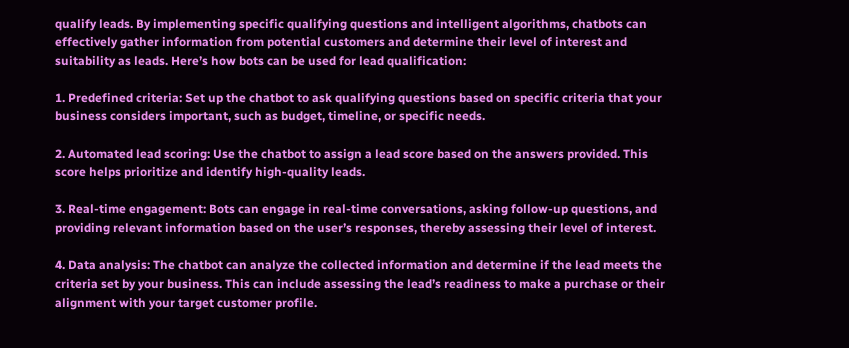qualify leads. By implementing specific qualifying questions and intelligent algorithms, chatbots can effectively gather information from potential customers and determine their level of interest and suitability as leads. Here’s how bots can be used for lead qualification:

1. Predefined criteria: Set up the chatbot to ask qualifying questions based on specific criteria that your business considers important, such as budget, timeline, or specific needs.

2. Automated lead scoring: Use the chatbot to assign a lead score based on the answers provided. This score helps prioritize and identify high-quality leads.

3. Real-time engagement: Bots can engage in real-time conversations, asking follow-up questions, and providing relevant information based on the user’s responses, thereby assessing their level of interest.

4. Data analysis: The chatbot can analyze the collected information and determine if the lead meets the criteria set by your business. This can include assessing the lead’s readiness to make a purchase or their alignment with your target customer profile.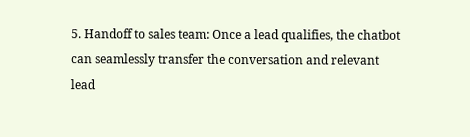5. Handoff to sales team: Once a lead qualifies, the chatbot can seamlessly transfer the conversation and relevant lead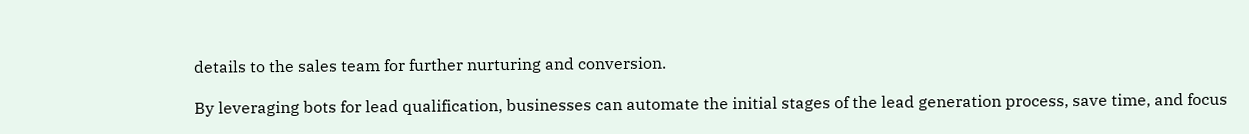details to the sales team for further nurturing and conversion.

By leveraging bots for lead qualification, businesses can automate the initial stages of the lead generation process, save time, and focus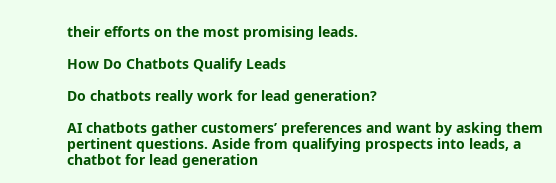their efforts on the most promising leads.

How Do Chatbots Qualify Leads

Do chatbots really work for lead generation?

AI chatbots gather customers’ preferences and want by asking them pertinent questions. Aside from qualifying prospects into leads, a chatbot for lead generation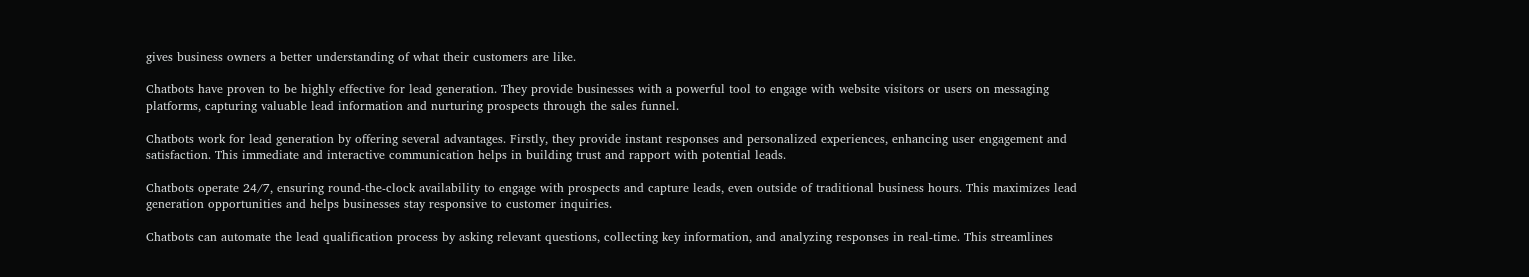gives business owners a better understanding of what their customers are like.

Chatbots have proven to be highly effective for lead generation. They provide businesses with a powerful tool to engage with website visitors or users on messaging platforms, capturing valuable lead information and nurturing prospects through the sales funnel.

Chatbots work for lead generation by offering several advantages. Firstly, they provide instant responses and personalized experiences, enhancing user engagement and satisfaction. This immediate and interactive communication helps in building trust and rapport with potential leads.

Chatbots operate 24/7, ensuring round-the-clock availability to engage with prospects and capture leads, even outside of traditional business hours. This maximizes lead generation opportunities and helps businesses stay responsive to customer inquiries.

Chatbots can automate the lead qualification process by asking relevant questions, collecting key information, and analyzing responses in real-time. This streamlines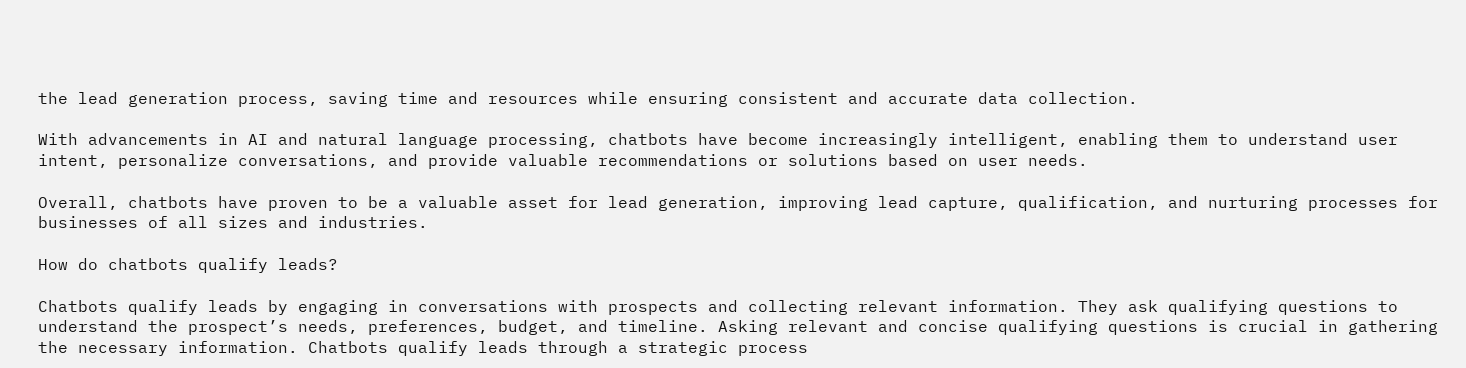the lead generation process, saving time and resources while ensuring consistent and accurate data collection.

With advancements in AI and natural language processing, chatbots have become increasingly intelligent, enabling them to understand user intent, personalize conversations, and provide valuable recommendations or solutions based on user needs.

Overall, chatbots have proven to be a valuable asset for lead generation, improving lead capture, qualification, and nurturing processes for businesses of all sizes and industries.

How do chatbots qualify leads?

Chatbots qualify leads by engaging in conversations with prospects and collecting relevant information. They ask qualifying questions to understand the prospect’s needs, preferences, budget, and timeline. Asking relevant and concise qualifying questions is crucial in gathering the necessary information. Chatbots qualify leads through a strategic process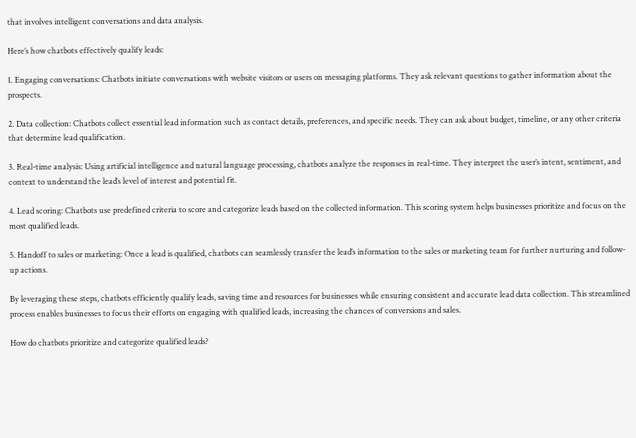that involves intelligent conversations and data analysis.

Here’s how chatbots effectively qualify leads:

1. Engaging conversations: Chatbots initiate conversations with website visitors or users on messaging platforms. They ask relevant questions to gather information about the prospects.

2. Data collection: Chatbots collect essential lead information such as contact details, preferences, and specific needs. They can ask about budget, timeline, or any other criteria that determine lead qualification.

3. Real-time analysis: Using artificial intelligence and natural language processing, chatbots analyze the responses in real-time. They interpret the user’s intent, sentiment, and context to understand the lead’s level of interest and potential fit.

4. Lead scoring: Chatbots use predefined criteria to score and categorize leads based on the collected information. This scoring system helps businesses prioritize and focus on the most qualified leads.

5. Handoff to sales or marketing: Once a lead is qualified, chatbots can seamlessly transfer the lead’s information to the sales or marketing team for further nurturing and follow-up actions.

By leveraging these steps, chatbots efficiently qualify leads, saving time and resources for businesses while ensuring consistent and accurate lead data collection. This streamlined process enables businesses to focus their efforts on engaging with qualified leads, increasing the chances of conversions and sales.

How do chatbots prioritize and categorize qualified leads?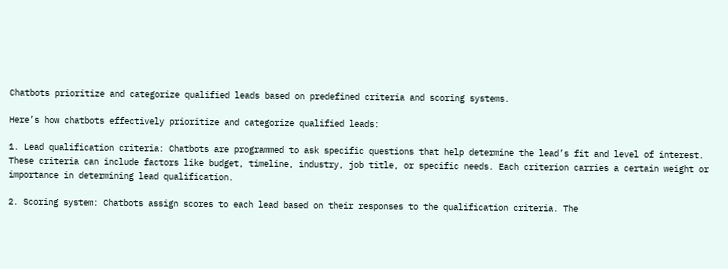Chatbots prioritize and categorize qualified leads based on predefined criteria and scoring systems.

Here’s how chatbots effectively prioritize and categorize qualified leads:

1. Lead qualification criteria: Chatbots are programmed to ask specific questions that help determine the lead’s fit and level of interest. These criteria can include factors like budget, timeline, industry, job title, or specific needs. Each criterion carries a certain weight or importance in determining lead qualification.

2. Scoring system: Chatbots assign scores to each lead based on their responses to the qualification criteria. The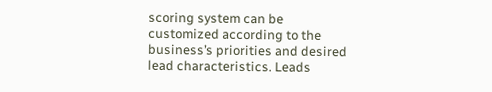scoring system can be customized according to the business’s priorities and desired lead characteristics. Leads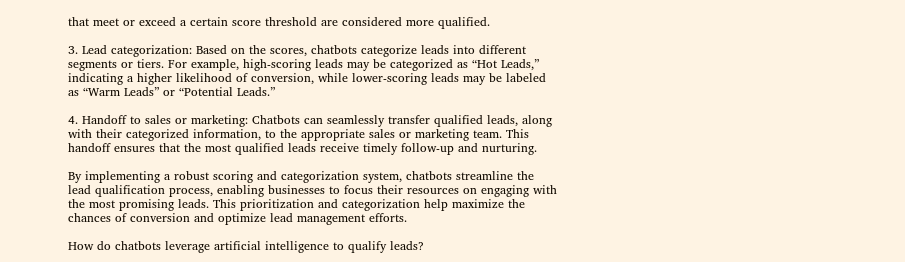that meet or exceed a certain score threshold are considered more qualified.

3. Lead categorization: Based on the scores, chatbots categorize leads into different segments or tiers. For example, high-scoring leads may be categorized as “Hot Leads,” indicating a higher likelihood of conversion, while lower-scoring leads may be labeled as “Warm Leads” or “Potential Leads.”

4. Handoff to sales or marketing: Chatbots can seamlessly transfer qualified leads, along with their categorized information, to the appropriate sales or marketing team. This handoff ensures that the most qualified leads receive timely follow-up and nurturing.

By implementing a robust scoring and categorization system, chatbots streamline the lead qualification process, enabling businesses to focus their resources on engaging with the most promising leads. This prioritization and categorization help maximize the chances of conversion and optimize lead management efforts.

How do chatbots leverage artificial intelligence to qualify leads?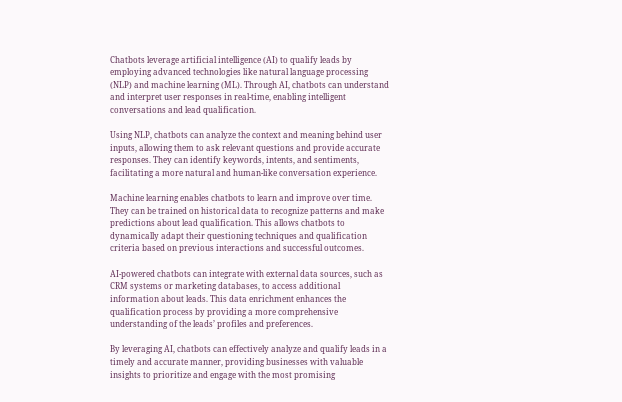Chatbots leverage artificial intelligence (AI) to qualify leads by employing advanced technologies like natural language processing (NLP) and machine learning (ML). Through AI, chatbots can understand and interpret user responses in real-time, enabling intelligent conversations and lead qualification.

Using NLP, chatbots can analyze the context and meaning behind user inputs, allowing them to ask relevant questions and provide accurate responses. They can identify keywords, intents, and sentiments, facilitating a more natural and human-like conversation experience.

Machine learning enables chatbots to learn and improve over time. They can be trained on historical data to recognize patterns and make predictions about lead qualification. This allows chatbots to dynamically adapt their questioning techniques and qualification criteria based on previous interactions and successful outcomes.

AI-powered chatbots can integrate with external data sources, such as CRM systems or marketing databases, to access additional information about leads. This data enrichment enhances the qualification process by providing a more comprehensive understanding of the leads’ profiles and preferences.

By leveraging AI, chatbots can effectively analyze and qualify leads in a timely and accurate manner, providing businesses with valuable insights to prioritize and engage with the most promising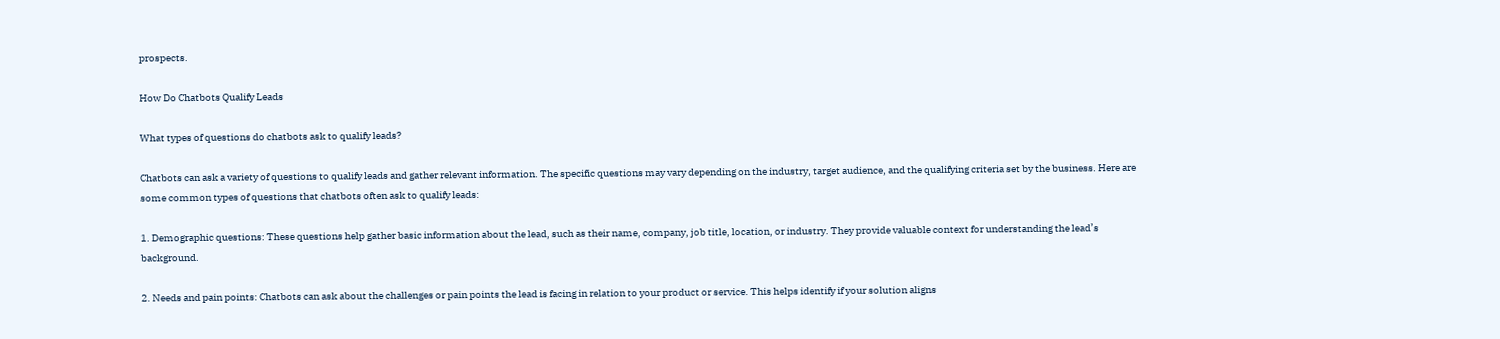prospects.

How Do Chatbots Qualify Leads

What types of questions do chatbots ask to qualify leads?

Chatbots can ask a variety of questions to qualify leads and gather relevant information. The specific questions may vary depending on the industry, target audience, and the qualifying criteria set by the business. Here are some common types of questions that chatbots often ask to qualify leads:

1. Demographic questions: These questions help gather basic information about the lead, such as their name, company, job title, location, or industry. They provide valuable context for understanding the lead’s background.

2. Needs and pain points: Chatbots can ask about the challenges or pain points the lead is facing in relation to your product or service. This helps identify if your solution aligns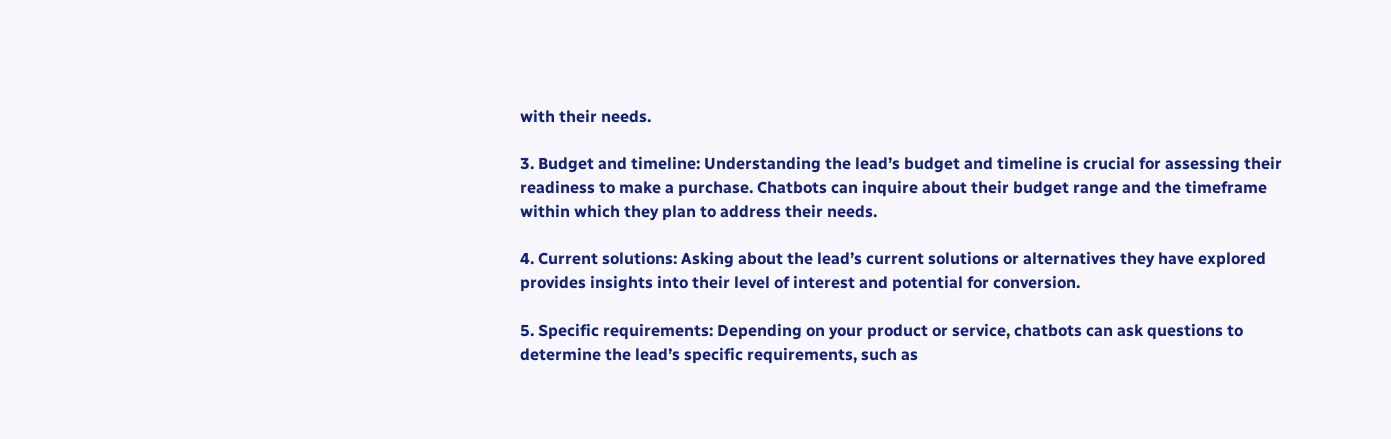with their needs.

3. Budget and timeline: Understanding the lead’s budget and timeline is crucial for assessing their readiness to make a purchase. Chatbots can inquire about their budget range and the timeframe within which they plan to address their needs.

4. Current solutions: Asking about the lead’s current solutions or alternatives they have explored provides insights into their level of interest and potential for conversion.

5. Specific requirements: Depending on your product or service, chatbots can ask questions to determine the lead’s specific requirements, such as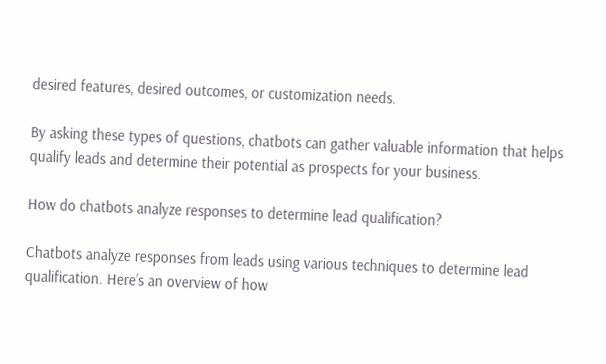desired features, desired outcomes, or customization needs.

By asking these types of questions, chatbots can gather valuable information that helps qualify leads and determine their potential as prospects for your business.

How do chatbots analyze responses to determine lead qualification?

Chatbots analyze responses from leads using various techniques to determine lead qualification. Here’s an overview of how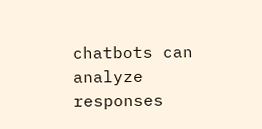chatbots can analyze responses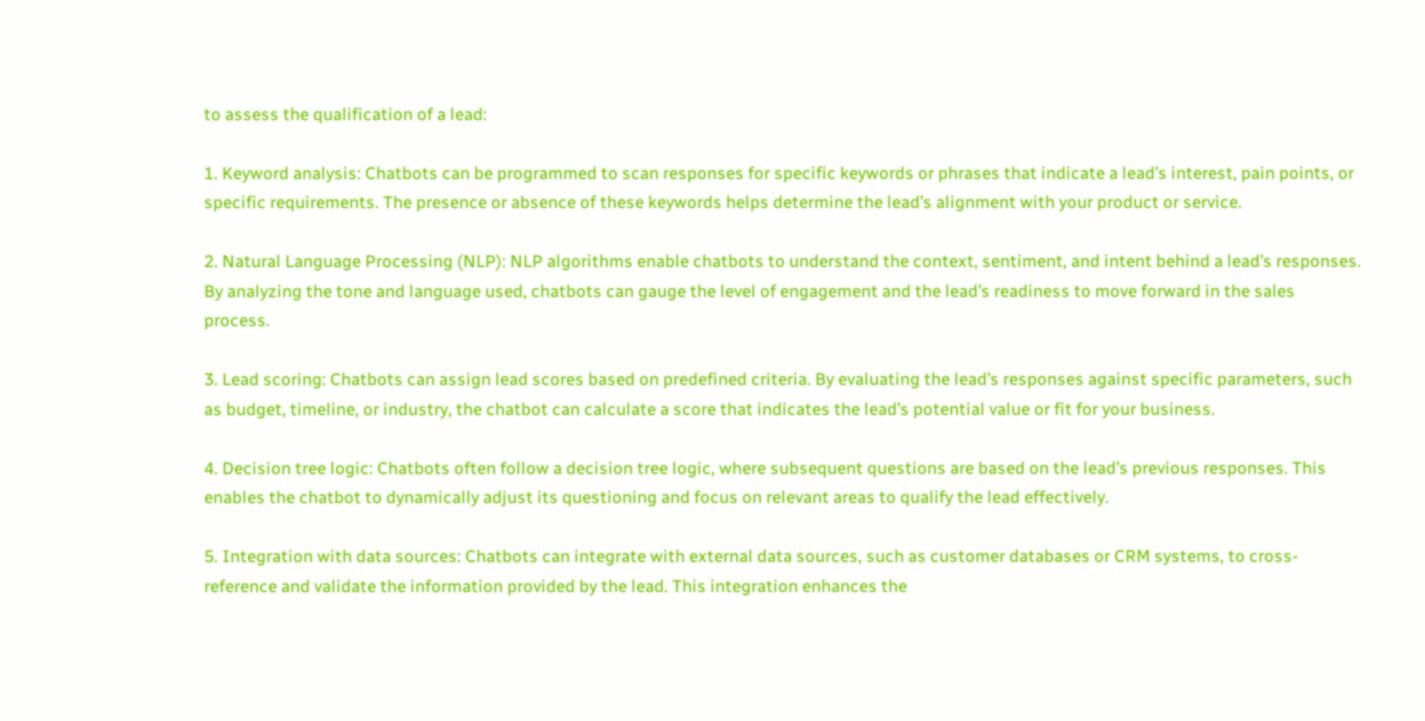to assess the qualification of a lead:

1. Keyword analysis: Chatbots can be programmed to scan responses for specific keywords or phrases that indicate a lead’s interest, pain points, or specific requirements. The presence or absence of these keywords helps determine the lead’s alignment with your product or service.

2. Natural Language Processing (NLP): NLP algorithms enable chatbots to understand the context, sentiment, and intent behind a lead’s responses. By analyzing the tone and language used, chatbots can gauge the level of engagement and the lead’s readiness to move forward in the sales process.

3. Lead scoring: Chatbots can assign lead scores based on predefined criteria. By evaluating the lead’s responses against specific parameters, such as budget, timeline, or industry, the chatbot can calculate a score that indicates the lead’s potential value or fit for your business.

4. Decision tree logic: Chatbots often follow a decision tree logic, where subsequent questions are based on the lead’s previous responses. This enables the chatbot to dynamically adjust its questioning and focus on relevant areas to qualify the lead effectively.

5. Integration with data sources: Chatbots can integrate with external data sources, such as customer databases or CRM systems, to cross-reference and validate the information provided by the lead. This integration enhances the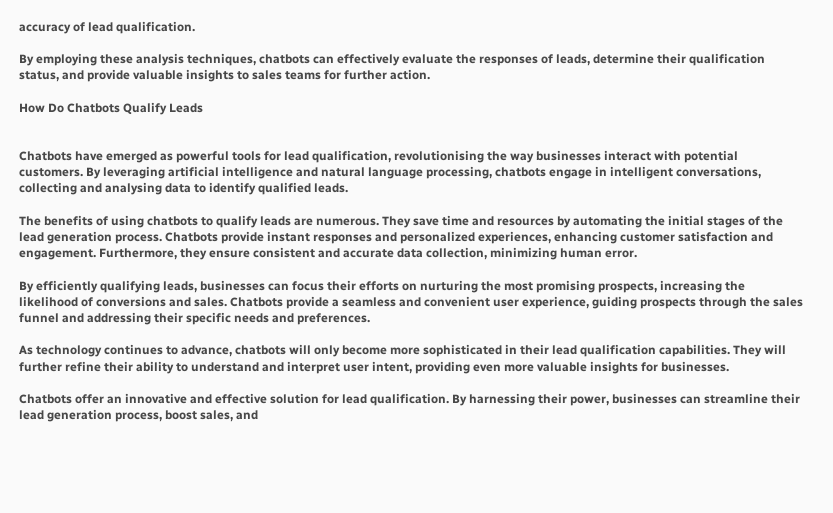accuracy of lead qualification.

By employing these analysis techniques, chatbots can effectively evaluate the responses of leads, determine their qualification status, and provide valuable insights to sales teams for further action.

How Do Chatbots Qualify Leads


Chatbots have emerged as powerful tools for lead qualification, revolutionising the way businesses interact with potential customers. By leveraging artificial intelligence and natural language processing, chatbots engage in intelligent conversations, collecting and analysing data to identify qualified leads.

The benefits of using chatbots to qualify leads are numerous. They save time and resources by automating the initial stages of the lead generation process. Chatbots provide instant responses and personalized experiences, enhancing customer satisfaction and engagement. Furthermore, they ensure consistent and accurate data collection, minimizing human error.

By efficiently qualifying leads, businesses can focus their efforts on nurturing the most promising prospects, increasing the likelihood of conversions and sales. Chatbots provide a seamless and convenient user experience, guiding prospects through the sales funnel and addressing their specific needs and preferences.

As technology continues to advance, chatbots will only become more sophisticated in their lead qualification capabilities. They will further refine their ability to understand and interpret user intent, providing even more valuable insights for businesses.

Chatbots offer an innovative and effective solution for lead qualification. By harnessing their power, businesses can streamline their lead generation process, boost sales, and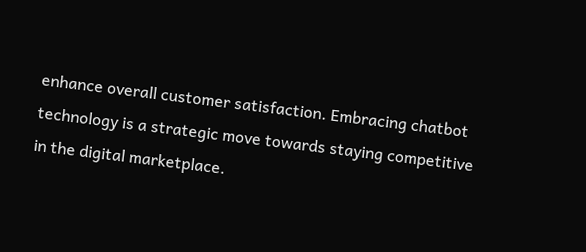enhance overall customer satisfaction. Embracing chatbot technology is a strategic move towards staying competitive in the digital marketplace.